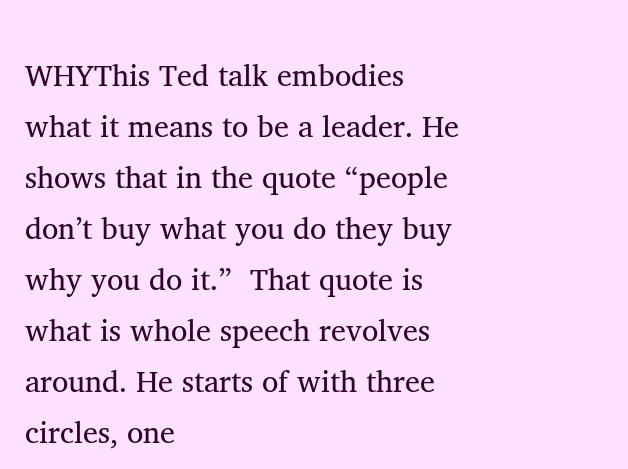WHYThis Ted talk embodies what it means to be a leader. He shows that in the quote “people don’t buy what you do they buy why you do it.”  That quote is what is whole speech revolves around. He starts of with three circles, one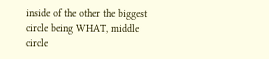inside of the other the biggest circle being WHAT, middle circle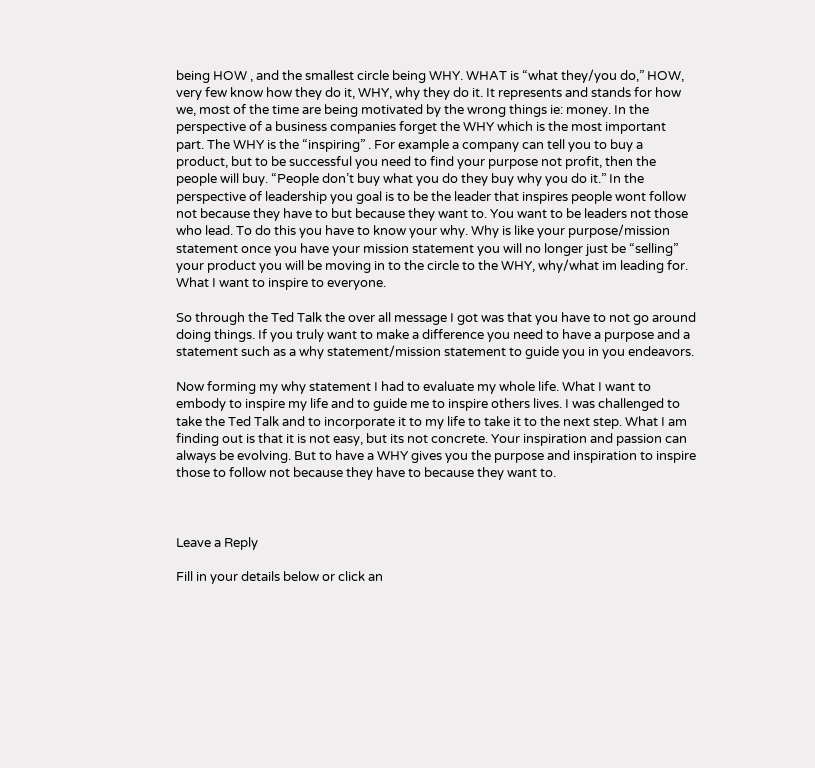being HOW , and the smallest circle being WHY. WHAT is “what they/you do,” HOW, very few know how they do it, WHY, why they do it. It represents and stands for how we, most of the time are being motivated by the wrong things ie: money. In the perspective of a business companies forget the WHY which is the most important part. The WHY is the “inspiring” . For example a company can tell you to buy a product, but to be successful you need to find your purpose not profit, then the people will buy. “People don’t buy what you do they buy why you do it.” In the perspective of leadership you goal is to be the leader that inspires people wont follow not because they have to but because they want to. You want to be leaders not those who lead. To do this you have to know your why. Why is like your purpose/mission statement once you have your mission statement you will no longer just be “selling” your product you will be moving in to the circle to the WHY, why/what im leading for. What I want to inspire to everyone.

So through the Ted Talk the over all message I got was that you have to not go around doing things. If you truly want to make a difference you need to have a purpose and a statement such as a why statement/mission statement to guide you in you endeavors.

Now forming my why statement I had to evaluate my whole life. What I want to embody to inspire my life and to guide me to inspire others lives. I was challenged to take the Ted Talk and to incorporate it to my life to take it to the next step. What I am finding out is that it is not easy, but its not concrete. Your inspiration and passion can always be evolving. But to have a WHY gives you the purpose and inspiration to inspire those to follow not because they have to because they want to.



Leave a Reply

Fill in your details below or click an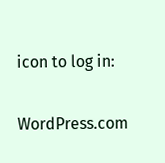icon to log in:

WordPress.com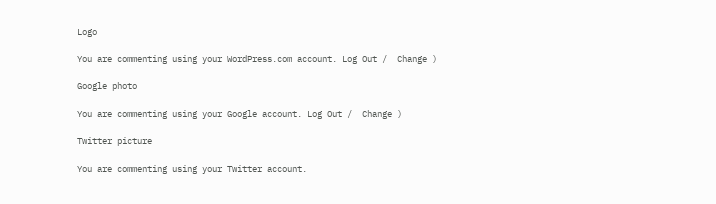Logo

You are commenting using your WordPress.com account. Log Out /  Change )

Google photo

You are commenting using your Google account. Log Out /  Change )

Twitter picture

You are commenting using your Twitter account.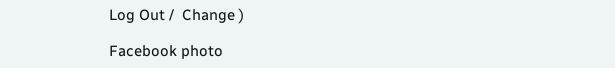Log Out /  Change )

Facebook photo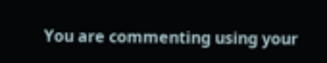You are commenting using your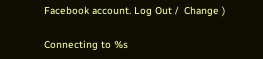Facebook account. Log Out /  Change )

Connecting to %s